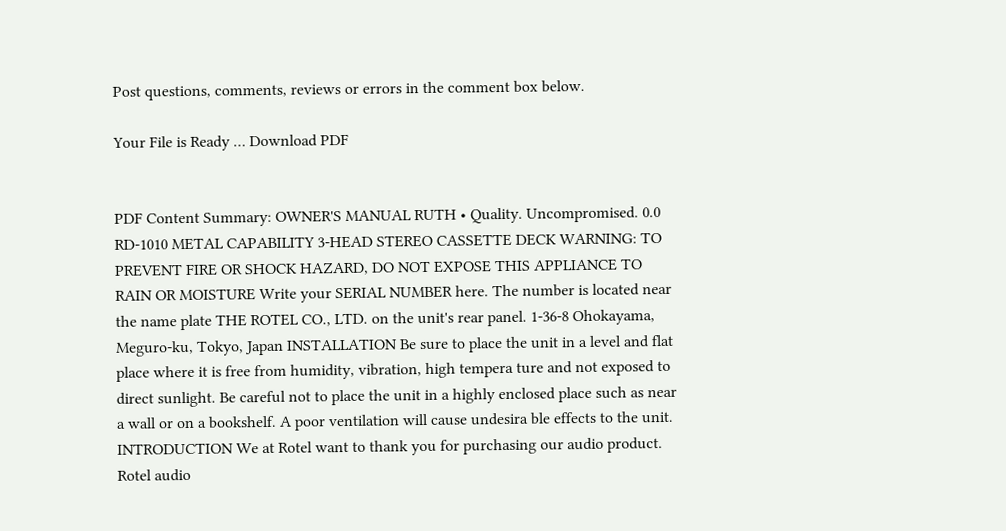Post questions, comments, reviews or errors in the comment box below.

Your File is Ready … Download PDF


PDF Content Summary: OWNER'S MANUAL RUTH • Quality. Uncompromised. 0.0 RD-1010 METAL CAPABILITY 3-HEAD STEREO CASSETTE DECK WARNING: TO PREVENT FIRE OR SHOCK HAZARD, DO NOT EXPOSE THIS APPLIANCE TO RAIN OR MOISTURE Write your SERIAL NUMBER here. The number is located near the name plate THE ROTEL CO., LTD. on the unit's rear panel. 1-36-8 Ohokayama, Meguro-ku, Tokyo, Japan INSTALLATION Be sure to place the unit in a level and flat place where it is free from humidity, vibration, high tempera ture and not exposed to direct sunlight. Be careful not to place the unit in a highly enclosed place such as near a wall or on a bookshelf. A poor ventilation will cause undesira ble effects to the unit. INTRODUCTION We at Rotel want to thank you for purchasing our audio product. Rotel audio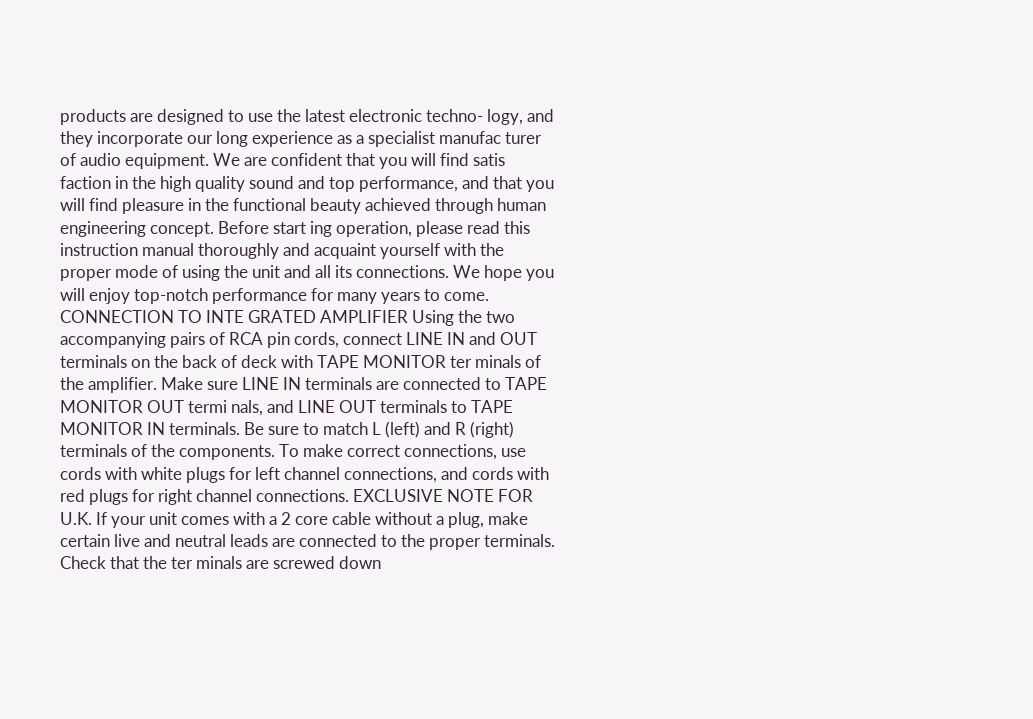products are designed to use the latest electronic techno- logy, and they incorporate our long experience as a specialist manufac turer of audio equipment. We are confident that you will find satis faction in the high quality sound and top performance, and that you will find pleasure in the functional beauty achieved through human engineering concept. Before start ing operation, please read this instruction manual thoroughly and acquaint yourself with the proper mode of using the unit and all its connections. We hope you will enjoy top-notch performance for many years to come. CONNECTION TO INTE GRATED AMPLIFIER Using the two accompanying pairs of RCA pin cords, connect LINE IN and OUT terminals on the back of deck with TAPE MONITOR ter minals of the amplifier. Make sure LINE IN terminals are connected to TAPE MONITOR OUT termi nals, and LINE OUT terminals to TAPE MONITOR IN terminals. Be sure to match L (left) and R (right) terminals of the components. To make correct connections, use cords with white plugs for left channel connections, and cords with red plugs for right channel connections. EXCLUSIVE NOTE FOR U.K. If your unit comes with a 2 core cable without a plug, make certain live and neutral leads are connected to the proper terminals. Check that the ter minals are screwed down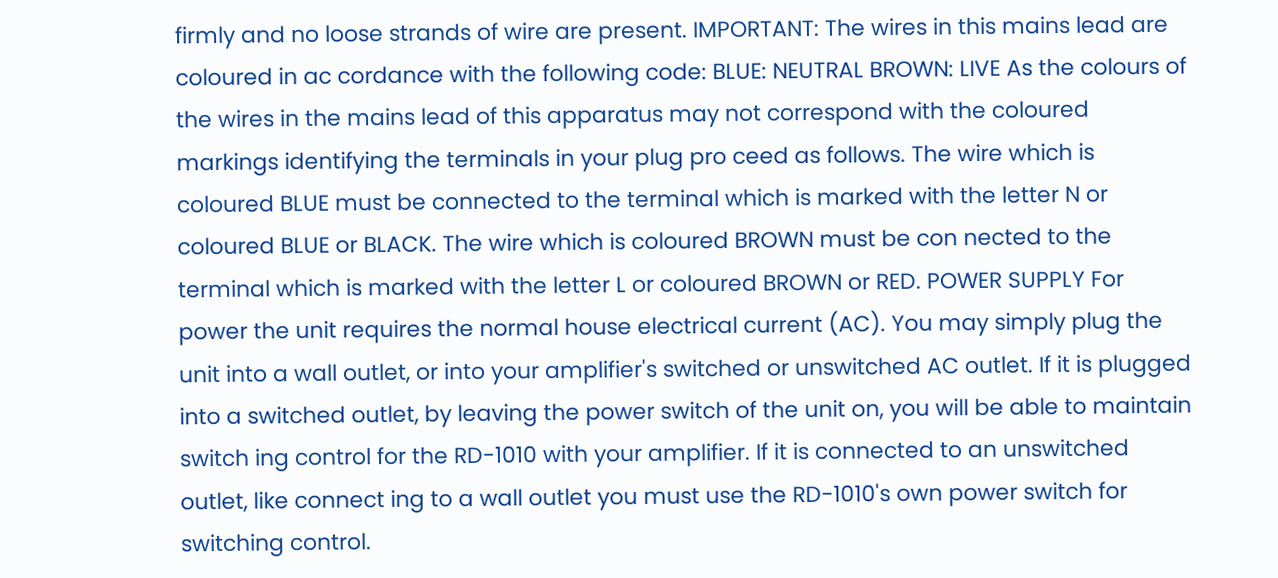firmly and no loose strands of wire are present. IMPORTANT: The wires in this mains lead are coloured in ac cordance with the following code: BLUE: NEUTRAL BROWN: LIVE As the colours of the wires in the mains lead of this apparatus may not correspond with the coloured markings identifying the terminals in your plug pro ceed as follows. The wire which is coloured BLUE must be connected to the terminal which is marked with the letter N or coloured BLUE or BLACK. The wire which is coloured BROWN must be con nected to the terminal which is marked with the letter L or coloured BROWN or RED. POWER SUPPLY For power the unit requires the normal house electrical current (AC). You may simply plug the unit into a wall outlet, or into your amplifier's switched or unswitched AC outlet. If it is plugged into a switched outlet, by leaving the power switch of the unit on, you will be able to maintain switch ing control for the RD-1010 with your amplifier. If it is connected to an unswitched outlet, like connect ing to a wall outlet you must use the RD-1010's own power switch for switching control.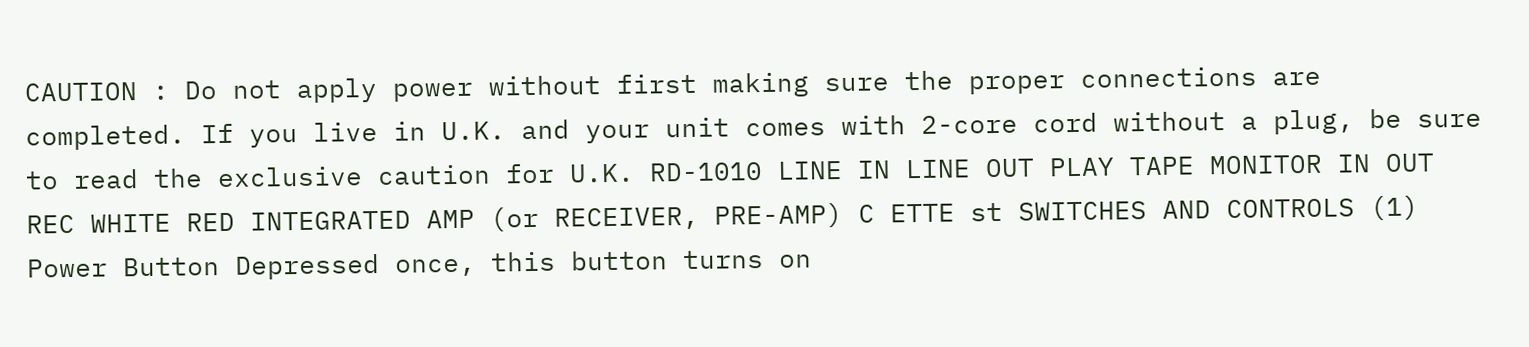CAUTION : Do not apply power without first making sure the proper connections are completed. If you live in U.K. and your unit comes with 2-core cord without a plug, be sure to read the exclusive caution for U.K. RD-1010 LINE IN LINE OUT PLAY TAPE MONITOR IN OUT REC WHITE RED INTEGRATED AMP (or RECEIVER, PRE-AMP) C ETTE st SWITCHES AND CONTROLS (1) Power Button Depressed once, this button turns on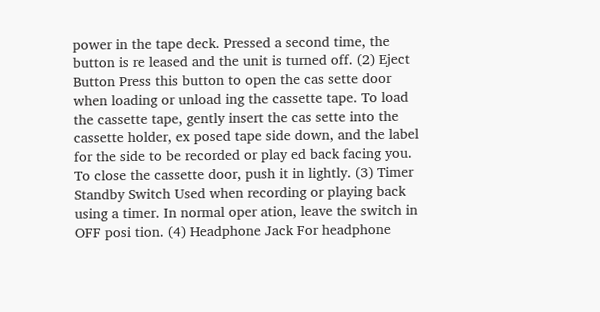power in the tape deck. Pressed a second time, the button is re leased and the unit is turned off. (2) Eject Button Press this button to open the cas sette door when loading or unload ing the cassette tape. To load the cassette tape, gently insert the cas sette into the cassette holder, ex posed tape side down, and the label for the side to be recorded or play ed back facing you. To close the cassette door, push it in lightly. (3) Timer Standby Switch Used when recording or playing back using a timer. In normal oper ation, leave the switch in OFF posi tion. (4) Headphone Jack For headphone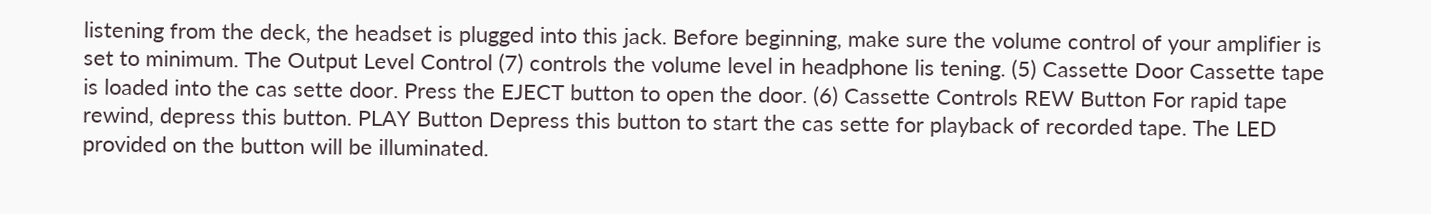listening from the deck, the headset is plugged into this jack. Before beginning, make sure the volume control of your amplifier is set to minimum. The Output Level Control (7) controls the volume level in headphone lis tening. (5) Cassette Door Cassette tape is loaded into the cas sette door. Press the EJECT button to open the door. (6) Cassette Controls REW Button For rapid tape rewind, depress this button. PLAY Button Depress this button to start the cas sette for playback of recorded tape. The LED provided on the button will be illuminated.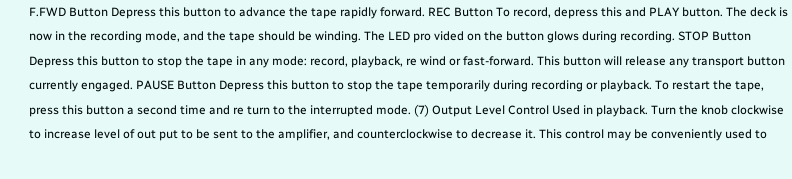F.FWD Button Depress this button to advance the tape rapidly forward. REC Button To record, depress this and PLAY button. The deck is now in the recording mode, and the tape should be winding. The LED pro vided on the button glows during recording. STOP Button Depress this button to stop the tape in any mode: record, playback, re wind or fast-forward. This button will release any transport button currently engaged. PAUSE Button Depress this button to stop the tape temporarily during recording or playback. To restart the tape, press this button a second time and re turn to the interrupted mode. (7) Output Level Control Used in playback. Turn the knob clockwise to increase level of out put to be sent to the amplifier, and counterclockwise to decrease it. This control may be conveniently used to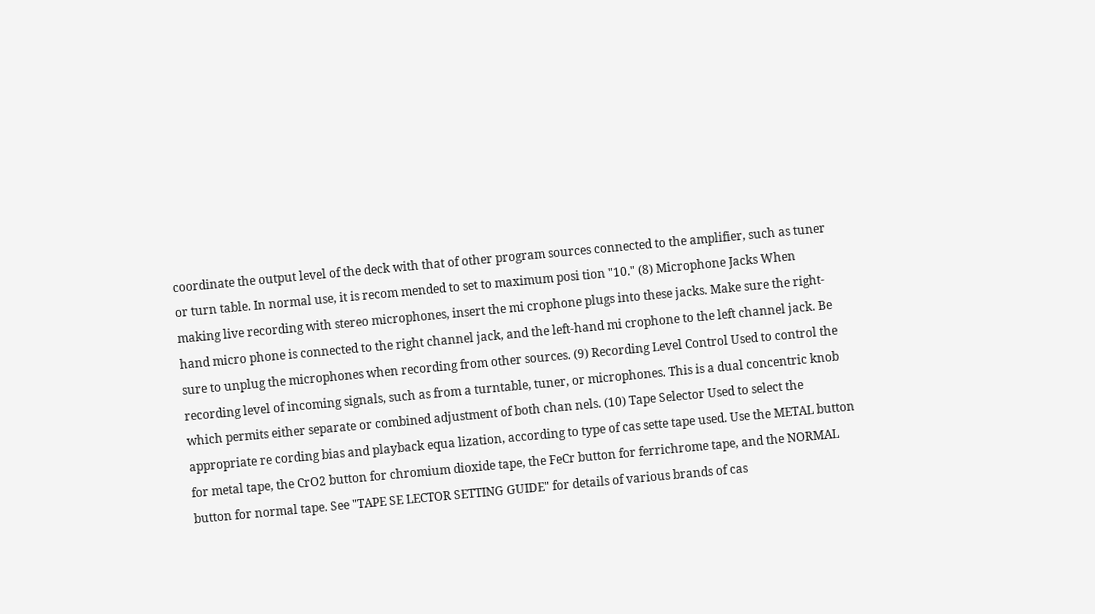coordinate the output level of the deck with that of other program sources connected to the amplifier, such as tuner or turn table. In normal use, it is recom mended to set to maximum posi tion "10." (8) Microphone Jacks When making live recording with stereo microphones, insert the mi crophone plugs into these jacks. Make sure the right-hand micro phone is connected to the right channel jack, and the left-hand mi crophone to the left channel jack. Be sure to unplug the microphones when recording from other sources. (9) Recording Level Control Used to control the recording level of incoming signals, such as from a turntable, tuner, or microphones. This is a dual concentric knob which permits either separate or combined adjustment of both chan nels. (10) Tape Selector Used to select the appropriate re cording bias and playback equa lization, according to type of cas sette tape used. Use the METAL button for metal tape, the CrO2 button for chromium dioxide tape, the FeCr button for ferrichrome tape, and the NORMAL button for normal tape. See "TAPE SE LECTOR SETTING GUIDE" for details of various brands of cas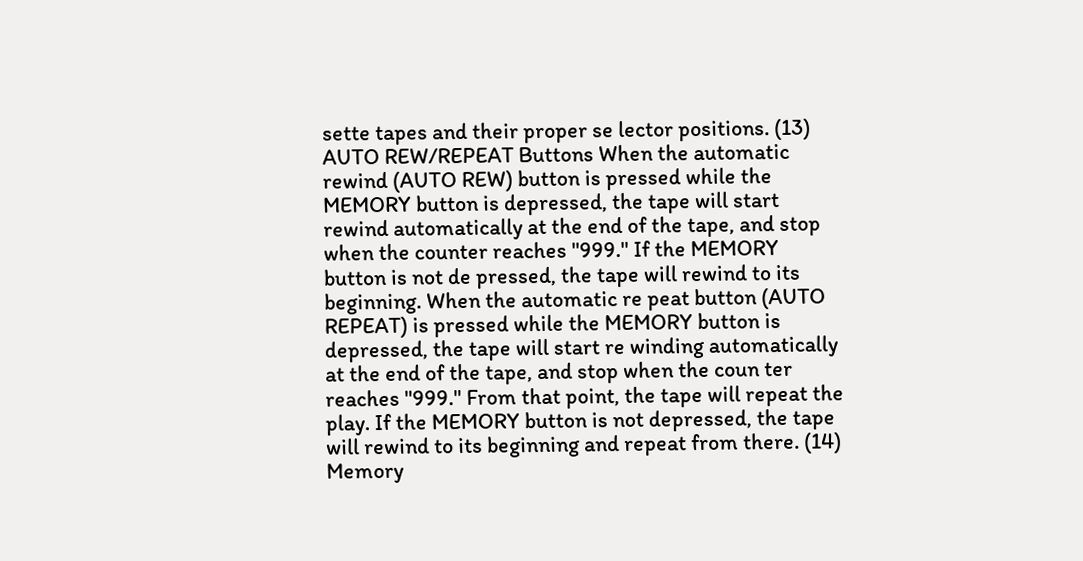sette tapes and their proper se lector positions. (13) AUTO REW/REPEAT Buttons When the automatic rewind (AUTO REW) button is pressed while the MEMORY button is depressed, the tape will start rewind automatically at the end of the tape, and stop when the counter reaches "999." If the MEMORY button is not de pressed, the tape will rewind to its beginning. When the automatic re peat button (AUTO REPEAT) is pressed while the MEMORY button is depressed, the tape will start re winding automatically at the end of the tape, and stop when the coun ter reaches "999." From that point, the tape will repeat the play. If the MEMORY button is not depressed, the tape will rewind to its beginning and repeat from there. (14) Memory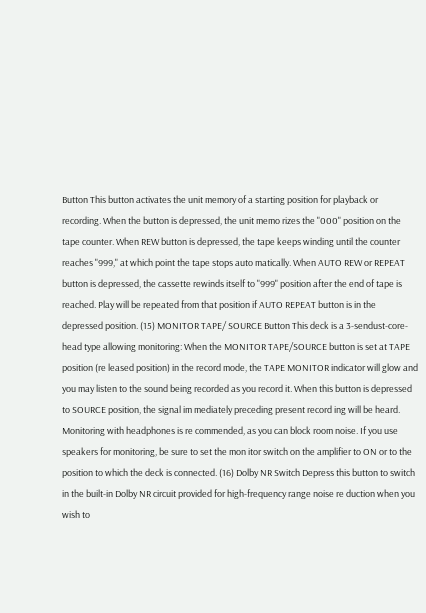Button This button activates the unit memory of a starting position for playback or recording. When the button is depressed, the unit memo rizes the "000" position on the tape counter. When REW button is depressed, the tape keeps winding until the counter reaches "999," at which point the tape stops auto matically. When AUTO REW or REPEAT button is depressed, the cassette rewinds itself to "999" position after the end of tape is reached. Play will be repeated from that position if AUTO REPEAT button is in the depressed position. (15) MONITOR TAPE/ SOURCE Button This deck is a 3-sendust-core-head type allowing monitoring: When the MONITOR TAPE/SOURCE button is set at TAPE position (re leased position) in the record mode, the TAPE MONITOR indicator will glow and you may listen to the sound being recorded as you record it. When this button is depressed to SOURCE position, the signal im mediately preceding present record ing will be heard. Monitoring with headphones is re commended, as you can block room noise. If you use speakers for monitoring, be sure to set the mon itor switch on the amplifier to ON or to the position to which the deck is connected. (16) Dolby NR Switch Depress this button to switch in the built-in Dolby NR circuit provided for high-frequency range noise re duction when you wish to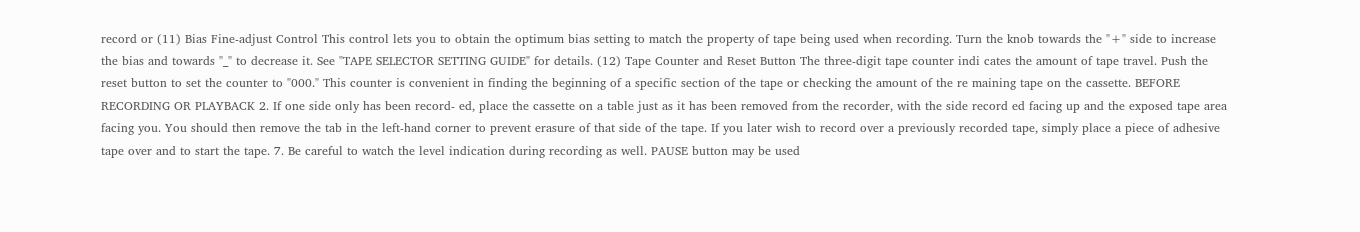record or (11) Bias Fine-adjust Control This control lets you to obtain the optimum bias setting to match the property of tape being used when recording. Turn the knob towards the "+" side to increase the bias and towards "_" to decrease it. See "TAPE SELECTOR SETTING GUIDE" for details. (12) Tape Counter and Reset Button The three-digit tape counter indi cates the amount of tape travel. Push the reset button to set the counter to "000." This counter is convenient in finding the beginning of a specific section of the tape or checking the amount of the re maining tape on the cassette. BEFORE RECORDING OR PLAYBACK 2. If one side only has been record- ed, place the cassette on a table just as it has been removed from the recorder, with the side record ed facing up and the exposed tape area facing you. You should then remove the tab in the left-hand corner to prevent erasure of that side of the tape. If you later wish to record over a previously recorded tape, simply place a piece of adhesive tape over and to start the tape. 7. Be careful to watch the level indication during recording as well. PAUSE button may be used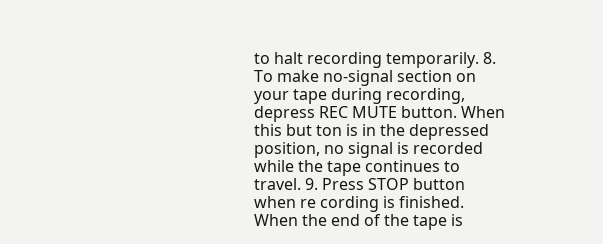to halt recording temporarily. 8. To make no-signal section on your tape during recording, depress REC MUTE button. When this but ton is in the depressed position, no signal is recorded while the tape continues to travel. 9. Press STOP button when re cording is finished. When the end of the tape is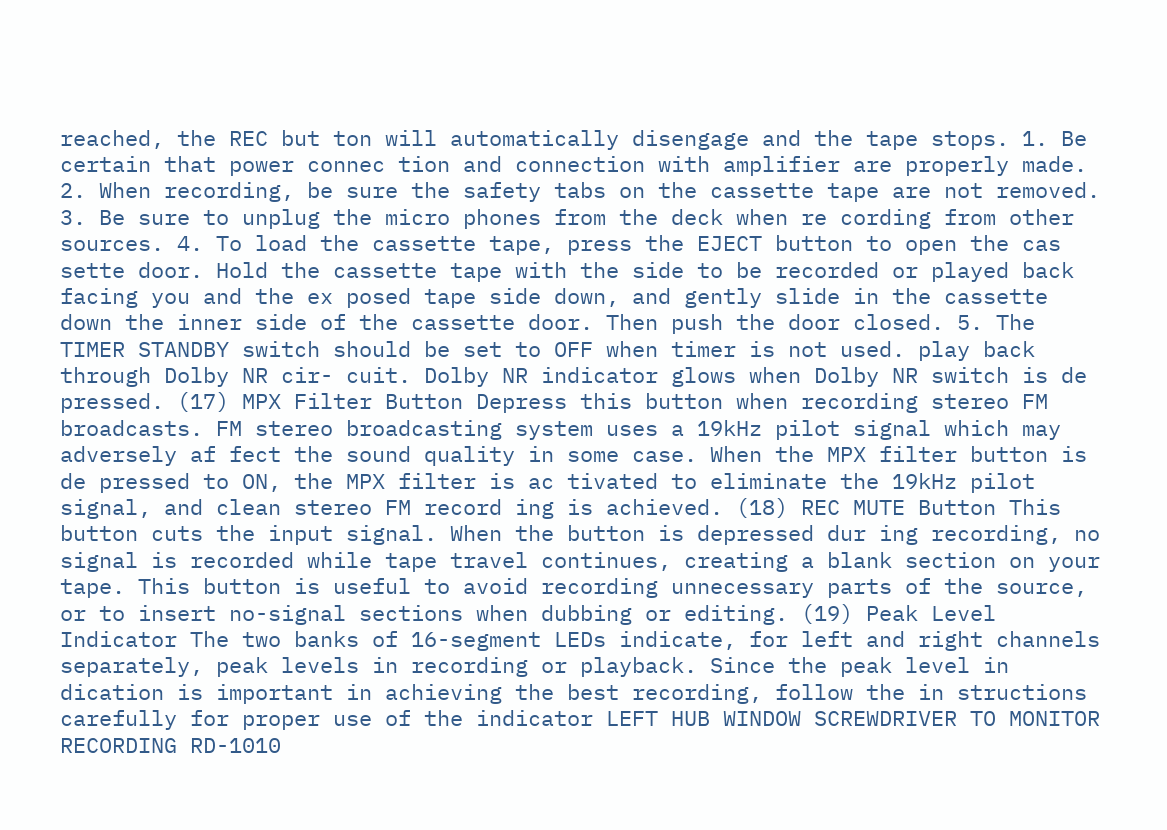reached, the REC but ton will automatically disengage and the tape stops. 1. Be certain that power connec tion and connection with amplifier are properly made. 2. When recording, be sure the safety tabs on the cassette tape are not removed. 3. Be sure to unplug the micro phones from the deck when re cording from other sources. 4. To load the cassette tape, press the EJECT button to open the cas sette door. Hold the cassette tape with the side to be recorded or played back facing you and the ex posed tape side down, and gently slide in the cassette down the inner side of the cassette door. Then push the door closed. 5. The TIMER STANDBY switch should be set to OFF when timer is not used. play back through Dolby NR cir- cuit. Dolby NR indicator glows when Dolby NR switch is de pressed. (17) MPX Filter Button Depress this button when recording stereo FM broadcasts. FM stereo broadcasting system uses a 19kHz pilot signal which may adversely af fect the sound quality in some case. When the MPX filter button is de pressed to ON, the MPX filter is ac tivated to eliminate the 19kHz pilot signal, and clean stereo FM record ing is achieved. (18) REC MUTE Button This button cuts the input signal. When the button is depressed dur ing recording, no signal is recorded while tape travel continues, creating a blank section on your tape. This button is useful to avoid recording unnecessary parts of the source, or to insert no-signal sections when dubbing or editing. (19) Peak Level Indicator The two banks of 16-segment LEDs indicate, for left and right channels separately, peak levels in recording or playback. Since the peak level in dication is important in achieving the best recording, follow the in structions carefully for proper use of the indicator LEFT HUB WINDOW SCREWDRIVER TO MONITOR RECORDING RD-1010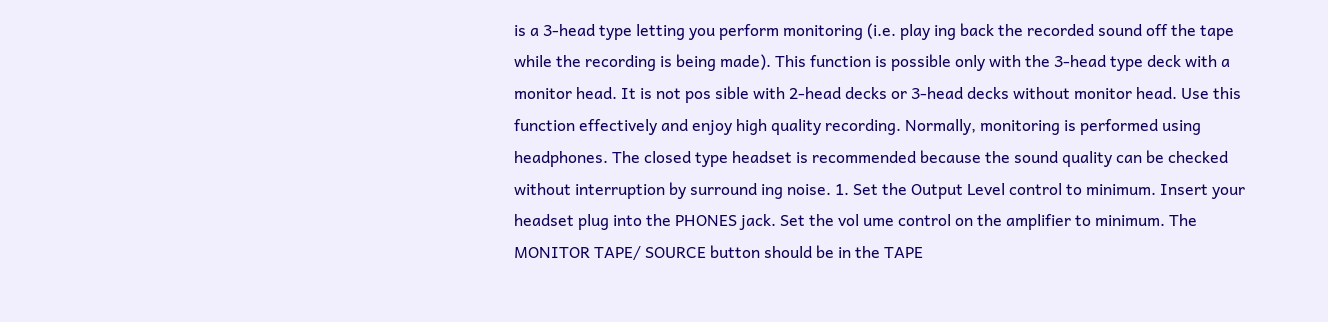is a 3-head type letting you perform monitoring (i.e. play ing back the recorded sound off the tape while the recording is being made). This function is possible only with the 3-head type deck with a monitor head. It is not pos sible with 2-head decks or 3-head decks without monitor head. Use this function effectively and enjoy high quality recording. Normally, monitoring is performed using headphones. The closed type headset is recommended because the sound quality can be checked without interruption by surround ing noise. 1. Set the Output Level control to minimum. Insert your headset plug into the PHONES jack. Set the vol ume control on the amplifier to minimum. The MONITOR TAPE/ SOURCE button should be in the TAPE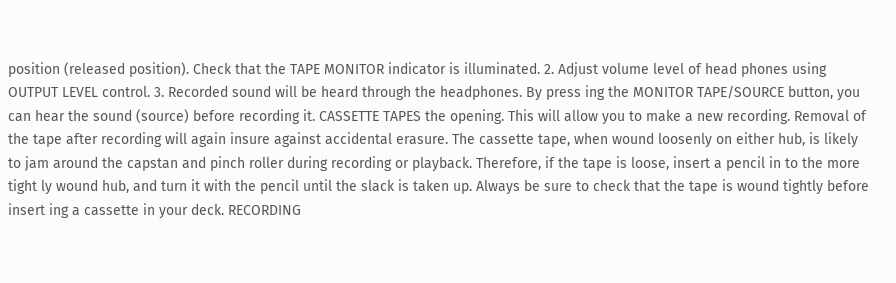position (released position). Check that the TAPE MONITOR indicator is illuminated. 2. Adjust volume level of head phones using OUTPUT LEVEL control. 3. Recorded sound will be heard through the headphones. By press ing the MONITOR TAPE/SOURCE button, you can hear the sound (source) before recording it. CASSETTE TAPES the opening. This will allow you to make a new recording. Removal of the tape after recording will again insure against accidental erasure. The cassette tape, when wound loosenly on either hub, is likely to jam around the capstan and pinch roller during recording or playback. Therefore, if the tape is loose, insert a pencil in to the more tight ly wound hub, and turn it with the pencil until the slack is taken up. Always be sure to check that the tape is wound tightly before insert ing a cassette in your deck. RECORDING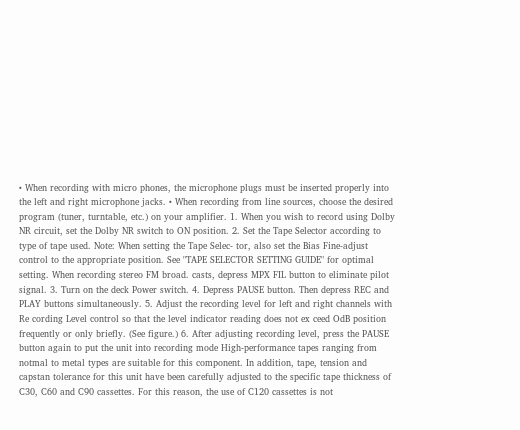• When recording with micro phones, the microphone plugs must be inserted properly into the left and right microphone jacks. • When recording from line sources, choose the desired program (tuner, turntable, etc.) on your amplifier. 1. When you wish to record using Dolby NR circuit, set the Dolby NR switch to ON position. 2. Set the Tape Selector according to type of tape used. Note: When setting the Tape Selec- tor, also set the Bias Fine-adjust control to the appropriate position. See "TAPE SELECTOR SETTING GUIDE" for optimal setting. When recording stereo FM broad. casts, depress MPX FIL button to eliminate pilot signal. 3. Turn on the deck Power switch. 4. Depress PAUSE button. Then depress REC and PLAY buttons simultaneously. 5. Adjust the recording level for left and right channels with Re cording Level control so that the level indicator reading does not ex ceed OdB position frequently or only briefly. (See figure.) 6. After adjusting recording level, press the PAUSE button again to put the unit into recording mode High-performance tapes ranging from notmal to metal types are suitable for this component. In addition, tape, tension and capstan tolerance for this unit have been carefully adjusted to the specific tape thickness of C30, C60 and C90 cassettes. For this reason, the use of C120 cassettes is not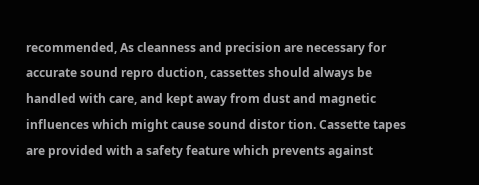recommended, As cleanness and precision are necessary for accurate sound repro duction, cassettes should always be handled with care, and kept away from dust and magnetic influences which might cause sound distor tion. Cassette tapes are provided with a safety feature which prevents against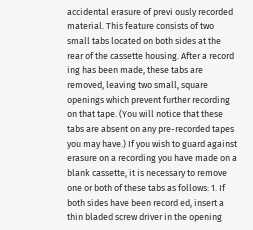accidental erasure of previ ously recorded material. This feature consists of two small tabs located on both sides at the rear of the cassette housing. After a record ing has been made, these tabs are removed, leaving two small, square openings which prevent further recording on that tape. (You will notice that these tabs are absent on any pre-recorded tapes you may have.) If you wish to guard against erasure on a recording you have made on a blank cassette, it is necessary to remove one or both of these tabs as follows: 1. If both sides have been record ed, insert a thin bladed screw driver in the opening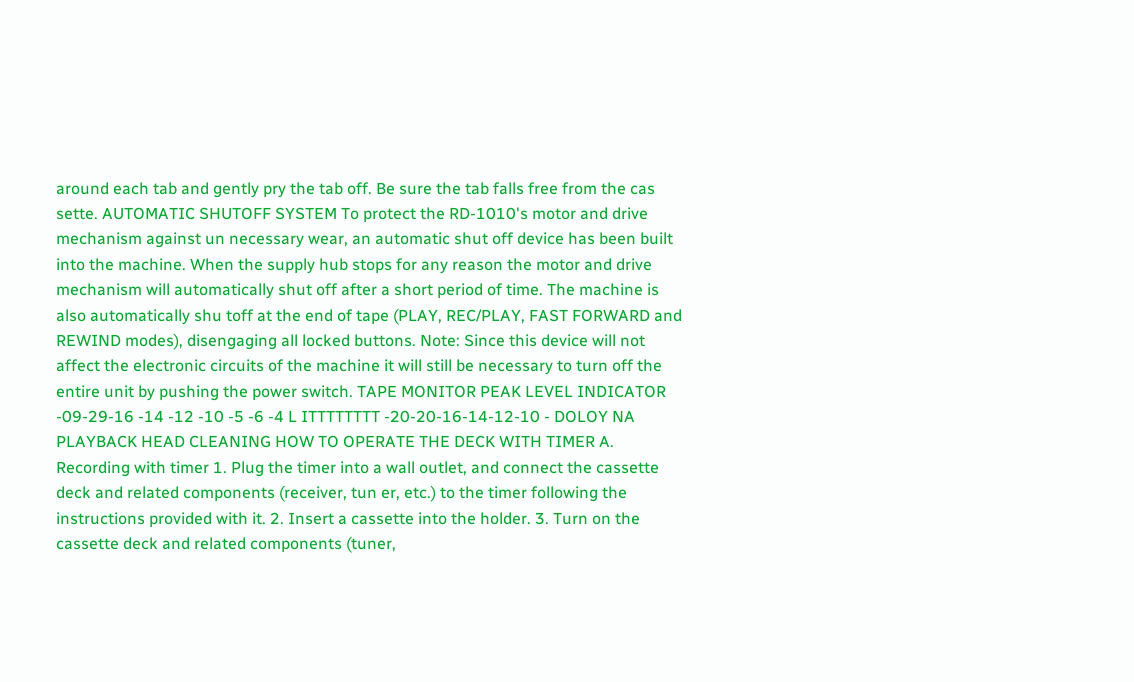around each tab and gently pry the tab off. Be sure the tab falls free from the cas sette. AUTOMATIC SHUTOFF SYSTEM To protect the RD-1010's motor and drive mechanism against un necessary wear, an automatic shut off device has been built into the machine. When the supply hub stops for any reason the motor and drive mechanism will automatically shut off after a short period of time. The machine is also automatically shu toff at the end of tape (PLAY, REC/PLAY, FAST FORWARD and REWIND modes), disengaging all locked buttons. Note: Since this device will not affect the electronic circuits of the machine it will still be necessary to turn off the entire unit by pushing the power switch. TAPE MONITOR PEAK LEVEL INDICATOR -09-29-16 -14 -12 -10 -5 -6 -4 L ITTTTTTTT -20-20-16-14-12-10 - DOLOY NA PLAYBACK HEAD CLEANING HOW TO OPERATE THE DECK WITH TIMER A. Recording with timer 1. Plug the timer into a wall outlet, and connect the cassette deck and related components (receiver, tun er, etc.) to the timer following the instructions provided with it. 2. Insert a cassette into the holder. 3. Turn on the cassette deck and related components (tuner,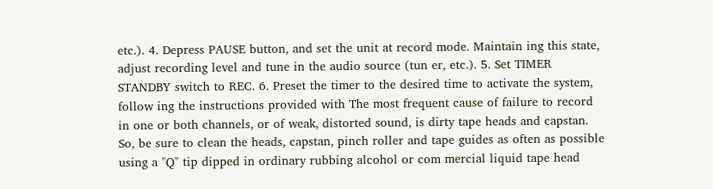etc.). 4. Depress PAUSE button, and set the unit at record mode. Maintain ing this state, adjust recording level and tune in the audio source (tun er, etc.). 5. Set TIMER STANDBY switch to REC. 6. Preset the timer to the desired time to activate the system, follow ing the instructions provided with The most frequent cause of failure to record in one or both channels, or of weak, distorted sound, is dirty tape heads and capstan. So, be sure to clean the heads, capstan, pinch roller and tape guides as often as possible using a "Q" tip dipped in ordinary rubbing alcohol or com mercial liquid tape head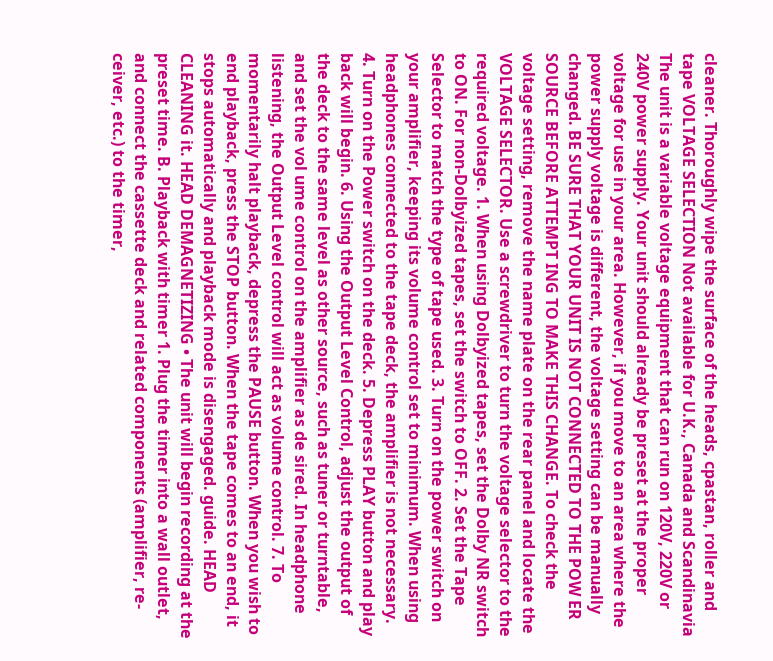cleaner. Thoroughly wipe the surface of the heads, cpastan, roller and tape VOLTAGE SELECTION Not available for U.K., Canada and Scandinavia The unit is a variable voltage equipment that can run on 120V, 220V or 240V power supply. Your unit should already be preset at the proper voltage for use in your area. However, if you move to an area where the power supply voltage is different, the voltage setting can be manually changed. BE SURE THAT YOUR UNIT IS NOT CONNECTED TO THE POW ER SOURCE BEFORE ATTEMPT ING TO MAKE THIS CHANGE. To check the voltage setting, remove the name plate on the rear panel and locate the VOLTAGE SELECTOR. Use a screwdriver to turn the voltage selector to the required voltage. 1. When using Dolbyized tapes, set the Dolby NR switch to ON. For non-Dolbyized tapes, set the switch to OFF. 2. Set the Tape Selector to match the type of tape used. 3. Turn on the power switch on your amplifier, keeping its volume control set to minimum. When using headphones connected to the tape deck, the amplifier is not necessary. 4. Turn on the Power switch on the deck. 5. Depress PLAY button and play back will begin. 6. Using the Output Level Control, adjust the output of the deck to the same level as other source, such as tuner or turntable, and set the vol ume control on the amplifier as de sired. In headphone listening, the Output Level control will act as volume control. 7. To momentarily halt playback, depress the PAUSE button. When you wish to end playback, press the STOP button. When the tape comes to an end, it stops automatically and playback mode is disengaged. guide. HEAD CLEANING it. HEAD DEMAGNETIZING • The unit will begin recording at the preset time. B. Playback with timer 1. Plug the timer into a wall outlet, and connect the cassette deck and related components (amplifier, re- ceiver, etc.) to the timer,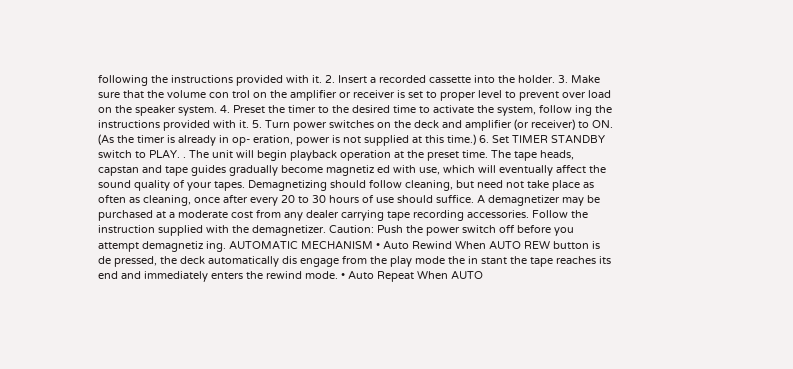following the instructions provided with it. 2. Insert a recorded cassette into the holder. 3. Make sure that the volume con trol on the amplifier or receiver is set to proper level to prevent over load on the speaker system. 4. Preset the timer to the desired time to activate the system, follow ing the instructions provided with it. 5. Turn power switches on the deck and amplifier (or receiver) to ON. (As the timer is already in op- eration, power is not supplied at this time.) 6. Set TIMER STANDBY switch to PLAY. . The unit will begin playback operation at the preset time. The tape heads, capstan and tape guides gradually become magnetiz ed with use, which will eventually affect the sound quality of your tapes. Demagnetizing should follow cleaning, but need not take place as often as cleaning, once after every 20 to 30 hours of use should suffice. A demagnetizer may be purchased at a moderate cost from any dealer carrying tape recording accessories. Follow the instruction supplied with the demagnetizer. Caution: Push the power switch off before you attempt demagnetiz ing. AUTOMATIC MECHANISM • Auto Rewind When AUTO REW button is de pressed, the deck automatically dis engage from the play mode the in stant the tape reaches its end and immediately enters the rewind mode. • Auto Repeat When AUTO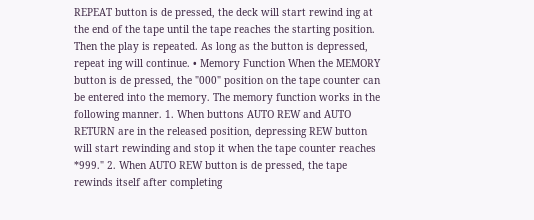REPEAT button is de pressed, the deck will start rewind ing at the end of the tape until the tape reaches the starting position. Then the play is repeated. As long as the button is depressed, repeat ing will continue. • Memory Function When the MEMORY button is de pressed, the "000" position on the tape counter can be entered into the memory. The memory function works in the following manner. 1. When buttons AUTO REW and AUTO RETURN are in the released position, depressing REW button will start rewinding and stop it when the tape counter reaches *999." 2. When AUTO REW button is de pressed, the tape rewinds itself after completing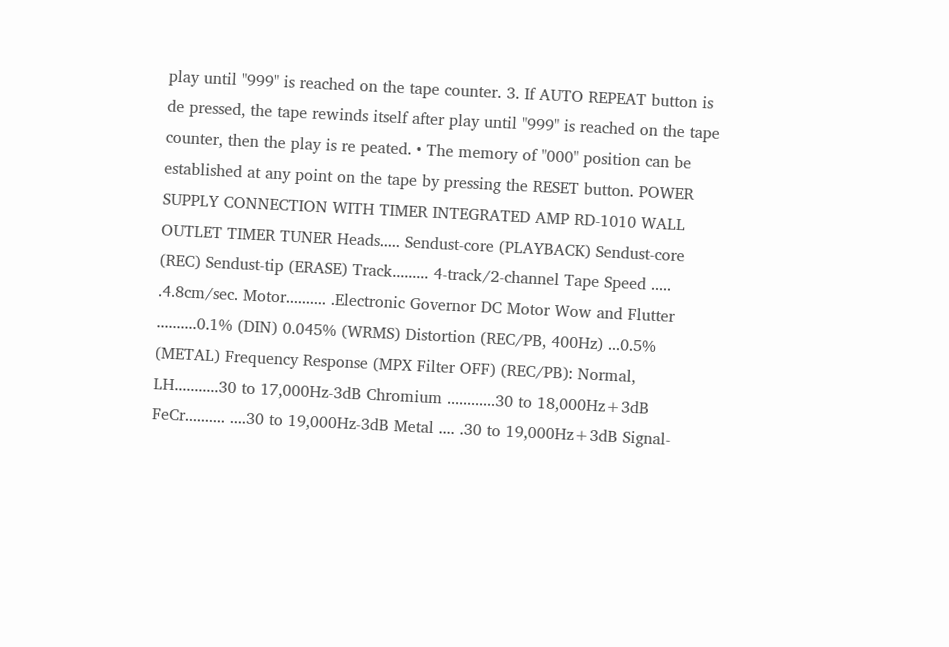play until "999" is reached on the tape counter. 3. If AUTO REPEAT button is de pressed, the tape rewinds itself after play until "999" is reached on the tape counter, then the play is re peated. • The memory of "000" position can be established at any point on the tape by pressing the RESET button. POWER SUPPLY CONNECTION WITH TIMER INTEGRATED AMP RD-1010 WALL OUTLET TIMER TUNER Heads..... Sendust-core (PLAYBACK) Sendust-core (REC) Sendust-tip (ERASE) Track......... 4-track/2-channel Tape Speed ..... .4.8cm/sec. Motor.......... .Electronic Governor DC Motor Wow and Flutter ..........0.1% (DIN) 0.045% (WRMS) Distortion (REC/PB, 400Hz) ...0.5% (METAL) Frequency Response (MPX Filter OFF) (REC/PB): Normal, LH...........30 to 17,000Hz-3dB Chromium ............30 to 18,000Hz+3dB FeCr.......... ....30 to 19,000Hz-3dB Metal .... .30 to 19,000Hz+3dB Signal-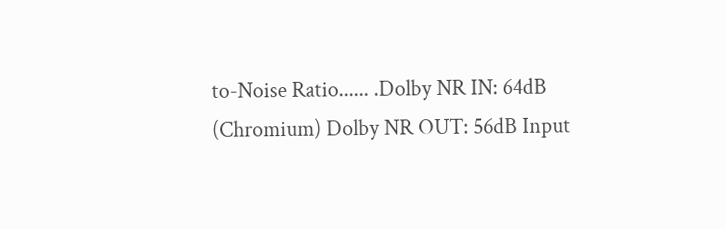to-Noise Ratio...... .Dolby NR IN: 64dB (Chromium) Dolby NR OUT: 56dB Input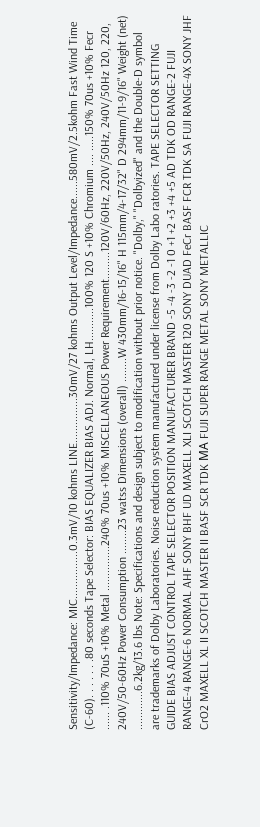Sensitivity/Impedance: MIC................0.3mV/10 kohms LINE...............30mV/27 kohms Output Level/Impedance......580mV/2.5kohm Fast Wind Time (C-60). . . . . . .80 seconds Tape Selector: BIAS EQUALIZER BIAS ADJ. Normal, LH...........100% 120 S +10% Chromium .... .....150% 70us +10% Fecr ...... .110% 70uS +10% Metal ...............240% 70us +10% MISCELLANEOUS Power Requirement.........120V/60Hz, 220V/50Hz, 240V/50Hz 120, 220, 240V/50-60Hz Power Consumption ........23 watss Dimensions (overall) ........W 430mm/16-15/16" H 115mm/4-17/32" D 294mm/11-9/16" Weight (net) .............6.2kg/13.6 lbs Note: Specifications and design subject to modification without prior notice. "Dolby," "Dolbyized" and the Double-D symbol are trademarks of Dolby Laboratories. Noise reduction system manufactured under license from Dolby Labo ratories. TAPE SELECTOR SETTING GUIDE BIAS ADJUST CONTROL TAPE SELECTOR POSITION MANUFACTURER BRAND -5 -4 -3 -2 -1 0 +1 +2 +3 +4 +5 AD TDK OD RANGE-2 FUJI RANGE-4 RANGE-6 NORMAL AHF SONY BHF UD MAXELL XLI SCOTCH MASTER 120 SONY DUAD FeCr BASF FCR TDK SA FUJI RANGE-4X SONY JHF CrO2 MAXELL XL II SCOTCH MASTER II BASF SCR TDK МА FUJI SUPER RANGE METAL SONY METALLIC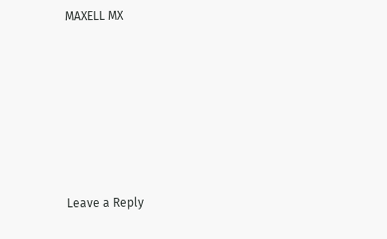MAXELL MX







Leave a Reply